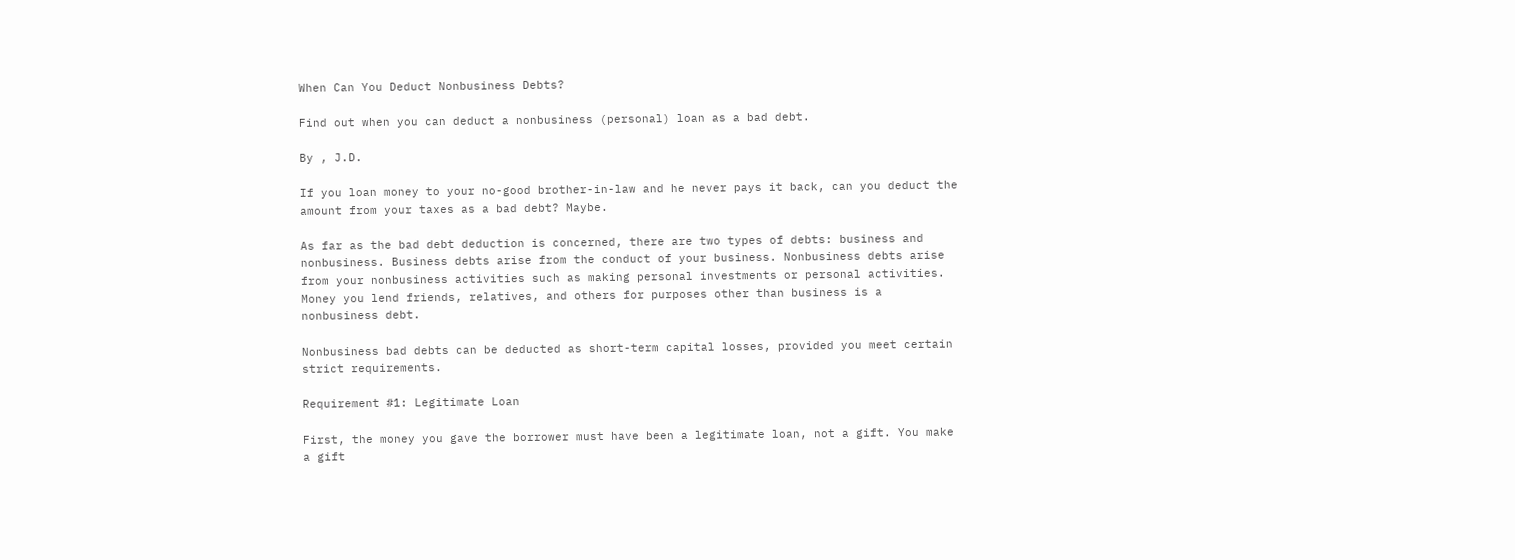When Can You Deduct Nonbusiness Debts?

Find out when you can deduct a nonbusiness (personal) loan as a bad debt.

By , J.D.

If you loan money to your no-good brother-in-law and he never pays it back, can you deduct the amount from your taxes as a bad debt? Maybe.

As far as the bad debt deduction is concerned, there are two types of debts: business and nonbusiness. Business debts arise from the conduct of your business. Nonbusiness debts arise from your nonbusiness activities such as making personal investments or personal activities. Money you lend friends, relatives, and others for purposes other than business is a nonbusiness debt.

Nonbusiness bad debts can be deducted as short-term capital losses, provided you meet certain strict requirements.

Requirement #1: Legitimate Loan

First, the money you gave the borrower must have been a legitimate loan, not a gift. You make a gift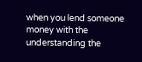when you lend someone money with the understanding the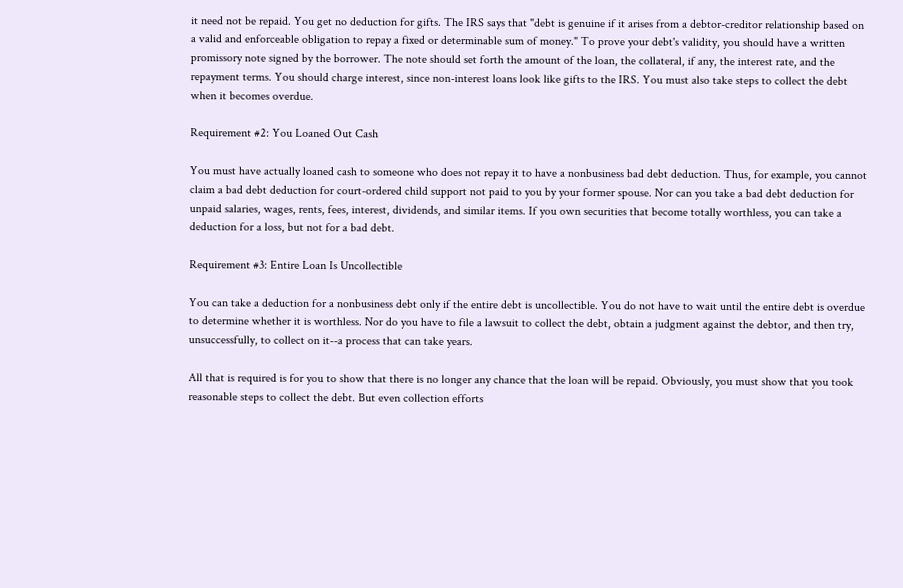it need not be repaid. You get no deduction for gifts. The IRS says that "debt is genuine if it arises from a debtor-creditor relationship based on a valid and enforceable obligation to repay a fixed or determinable sum of money." To prove your debt's validity, you should have a written promissory note signed by the borrower. The note should set forth the amount of the loan, the collateral, if any, the interest rate, and the repayment terms. You should charge interest, since non-interest loans look like gifts to the IRS. You must also take steps to collect the debt when it becomes overdue.

Requirement #2: You Loaned Out Cash

You must have actually loaned cash to someone who does not repay it to have a nonbusiness bad debt deduction. Thus, for example, you cannot claim a bad debt deduction for court-ordered child support not paid to you by your former spouse. Nor can you take a bad debt deduction for unpaid salaries, wages, rents, fees, interest, dividends, and similar items. If you own securities that become totally worthless, you can take a deduction for a loss, but not for a bad debt.

Requirement #3: Entire Loan Is Uncollectible

You can take a deduction for a nonbusiness debt only if the entire debt is uncollectible. You do not have to wait until the entire debt is overdue to determine whether it is worthless. Nor do you have to file a lawsuit to collect the debt, obtain a judgment against the debtor, and then try, unsuccessfully, to collect on it--a process that can take years.

All that is required is for you to show that there is no longer any chance that the loan will be repaid. Obviously, you must show that you took reasonable steps to collect the debt. But even collection efforts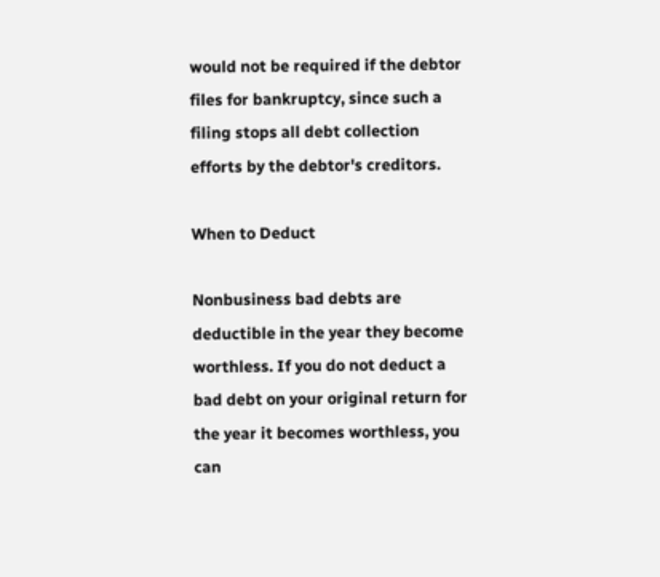would not be required if the debtor files for bankruptcy, since such a filing stops all debt collection efforts by the debtor's creditors.

When to Deduct

Nonbusiness bad debts are deductible in the year they become worthless. If you do not deduct a bad debt on your original return for the year it becomes worthless, you can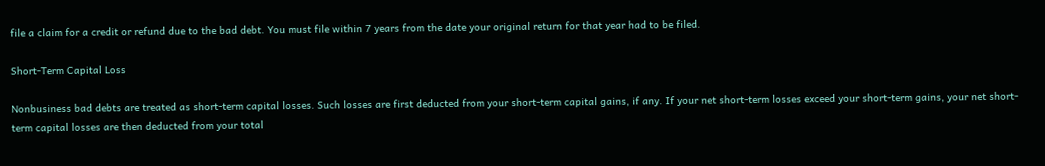file a claim for a credit or refund due to the bad debt. You must file within 7 years from the date your original return for that year had to be filed.

Short-Term Capital Loss

Nonbusiness bad debts are treated as short-term capital losses. Such losses are first deducted from your short-term capital gains, if any. If your net short-term losses exceed your short-term gains, your net short-term capital losses are then deducted from your total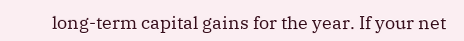long-term capital gains for the year. If your net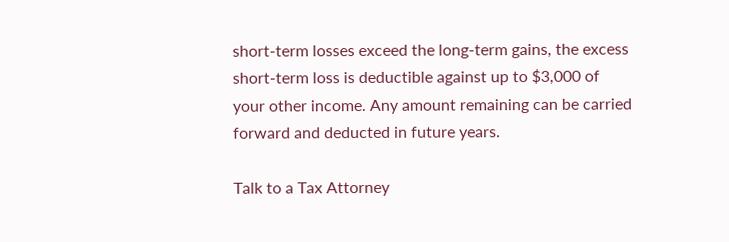short-term losses exceed the long-term gains, the excess short-term loss is deductible against up to $3,000 of your other income. Any amount remaining can be carried forward and deducted in future years.

Talk to a Tax Attorney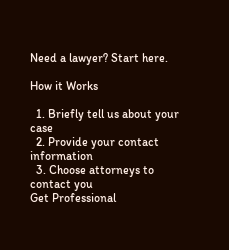Need a lawyer? Start here.

How it Works

  1. Briefly tell us about your case
  2. Provide your contact information
  3. Choose attorneys to contact you
Get Professional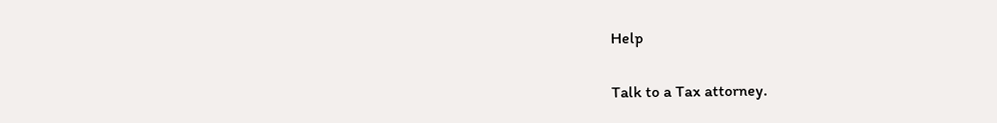Help

Talk to a Tax attorney.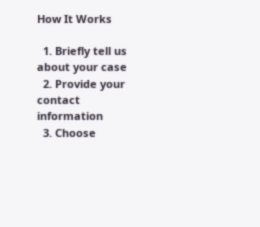How It Works

  1. Briefly tell us about your case
  2. Provide your contact information
  3. Choose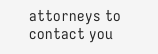attorneys to contact you